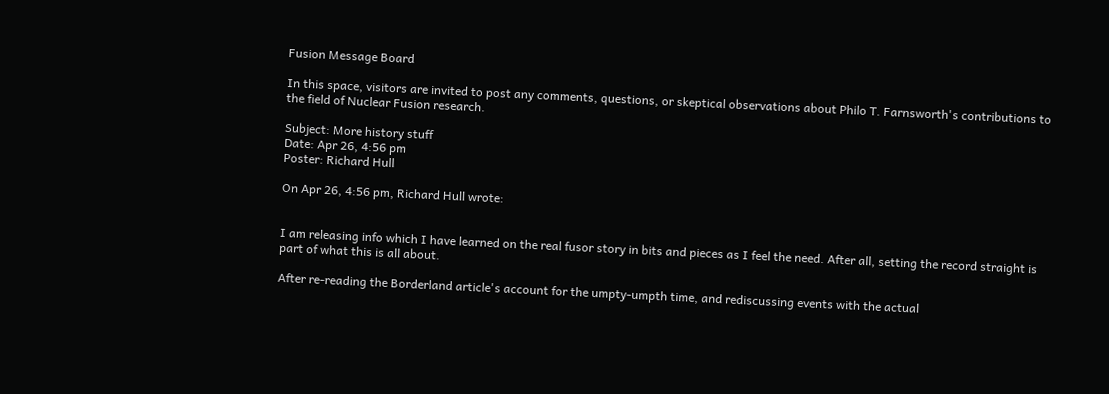Fusion Message Board

In this space, visitors are invited to post any comments, questions, or skeptical observations about Philo T. Farnsworth's contributions to the field of Nuclear Fusion research.

Subject: More history stuff
Date: Apr 26, 4:56 pm
Poster: Richard Hull

On Apr 26, 4:56 pm, Richard Hull wrote:


I am releasing info which I have learned on the real fusor story in bits and pieces as I feel the need. After all, setting the record straight is part of what this is all about.

After re-reading the Borderland article's account for the umpty-umpth time, and rediscussing events with the actual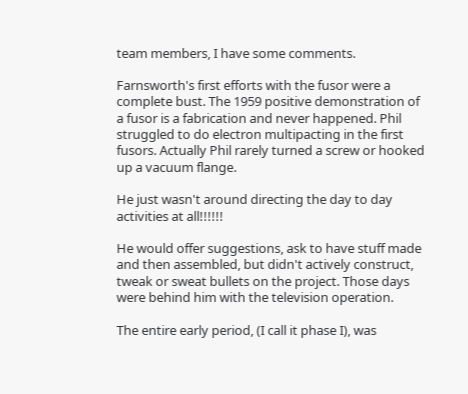team members, I have some comments.

Farnsworth's first efforts with the fusor were a complete bust. The 1959 positive demonstration of a fusor is a fabrication and never happened. Phil struggled to do electron multipacting in the first fusors. Actually Phil rarely turned a screw or hooked up a vacuum flange.

He just wasn't around directing the day to day activities at all!!!!!!

He would offer suggestions, ask to have stuff made and then assembled, but didn't actively construct, tweak or sweat bullets on the project. Those days were behind him with the television operation.

The entire early period, (I call it phase I), was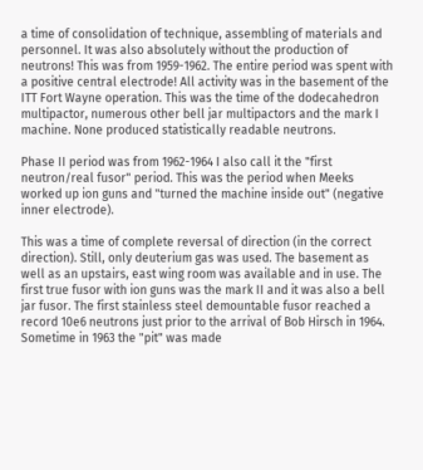a time of consolidation of technique, assembling of materials and personnel. It was also absolutely without the production of neutrons! This was from 1959-1962. The entire period was spent with a positive central electrode! All activity was in the basement of the ITT Fort Wayne operation. This was the time of the dodecahedron multipactor, numerous other bell jar multipactors and the mark I machine. None produced statistically readable neutrons.

Phase II period was from 1962-1964 I also call it the "first neutron/real fusor" period. This was the period when Meeks worked up ion guns and "turned the machine inside out" (negative inner electrode).

This was a time of complete reversal of direction (in the correct direction). Still, only deuterium gas was used. The basement as well as an upstairs, east wing room was available and in use. The first true fusor with ion guns was the mark II and it was also a bell jar fusor. The first stainless steel demountable fusor reached a record 10e6 neutrons just prior to the arrival of Bob Hirsch in 1964. Sometime in 1963 the "pit" was made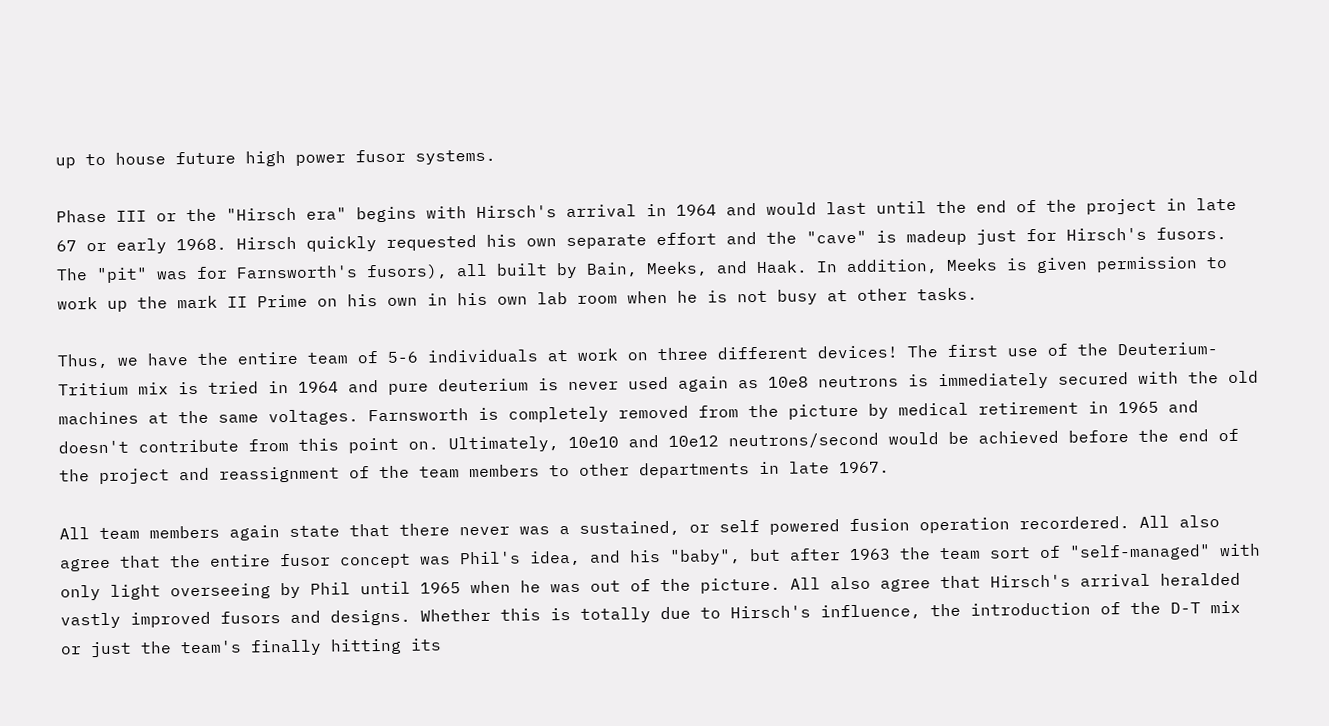up to house future high power fusor systems.

Phase III or the "Hirsch era" begins with Hirsch's arrival in 1964 and would last until the end of the project in late 67 or early 1968. Hirsch quickly requested his own separate effort and the "cave" is madeup just for Hirsch's fusors. The "pit" was for Farnsworth's fusors), all built by Bain, Meeks, and Haak. In addition, Meeks is given permission to work up the mark II Prime on his own in his own lab room when he is not busy at other tasks.

Thus, we have the entire team of 5-6 individuals at work on three different devices! The first use of the Deuterium-Tritium mix is tried in 1964 and pure deuterium is never used again as 10e8 neutrons is immediately secured with the old machines at the same voltages. Farnsworth is completely removed from the picture by medical retirement in 1965 and doesn't contribute from this point on. Ultimately, 10e10 and 10e12 neutrons/second would be achieved before the end of the project and reassignment of the team members to other departments in late 1967.

All team members again state that there never was a sustained, or self powered fusion operation recordered. All also agree that the entire fusor concept was Phil's idea, and his "baby", but after 1963 the team sort of "self-managed" with only light overseeing by Phil until 1965 when he was out of the picture. All also agree that Hirsch's arrival heralded vastly improved fusors and designs. Whether this is totally due to Hirsch's influence, the introduction of the D-T mix or just the team's finally hitting its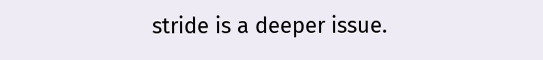stride is a deeper issue.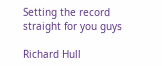Setting the record straight for you guys

Richard Hull